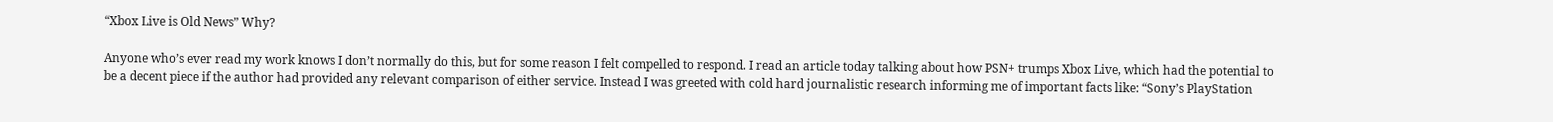“Xbox Live is Old News” Why?

Anyone who’s ever read my work knows I don’t normally do this, but for some reason I felt compelled to respond. I read an article today talking about how PSN+ trumps Xbox Live, which had the potential to be a decent piece if the author had provided any relevant comparison of either service. Instead I was greeted with cold hard journalistic research informing me of important facts like: “Sony’s PlayStation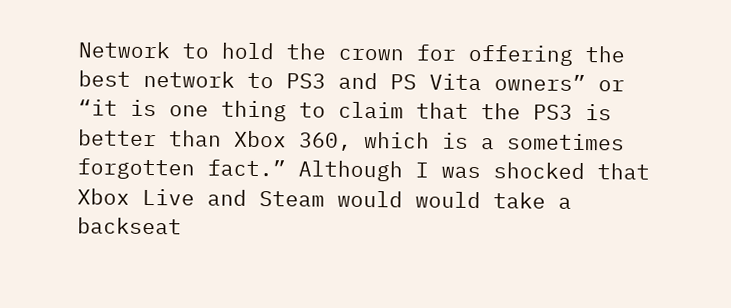Network to hold the crown for offering the best network to PS3 and PS Vita owners” or “it is one thing to claim that the PS3 is better than Xbox 360, which is a sometimes forgotten fact.” Although I was shocked that Xbox Live and Steam would would take a backseat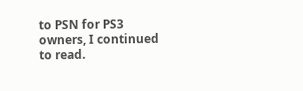to PSN for PS3 owners, I continued to read.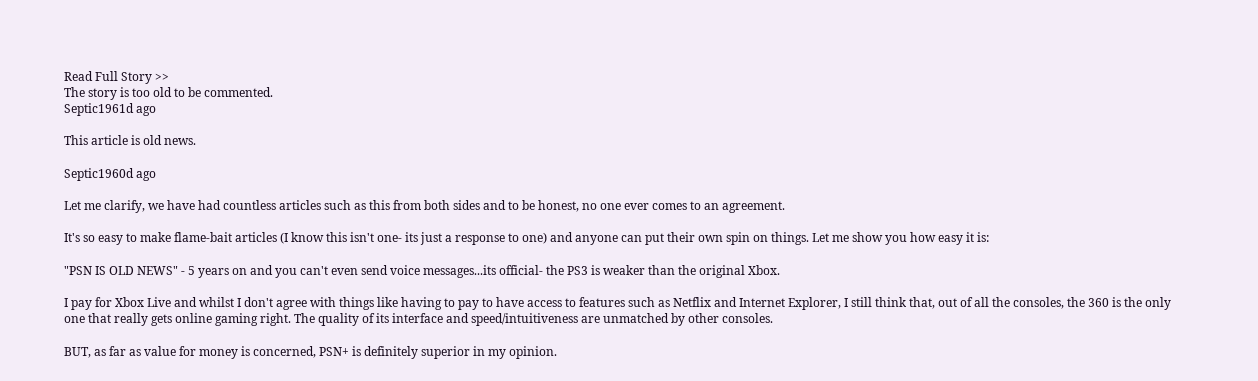Read Full Story >>
The story is too old to be commented.
Septic1961d ago

This article is old news.

Septic1960d ago

Let me clarify, we have had countless articles such as this from both sides and to be honest, no one ever comes to an agreement.

It's so easy to make flame-bait articles (I know this isn't one- its just a response to one) and anyone can put their own spin on things. Let me show you how easy it is:

"PSN IS OLD NEWS" - 5 years on and you can't even send voice messages...its official- the PS3 is weaker than the original Xbox.

I pay for Xbox Live and whilst I don't agree with things like having to pay to have access to features such as Netflix and Internet Explorer, I still think that, out of all the consoles, the 360 is the only one that really gets online gaming right. The quality of its interface and speed/intuitiveness are unmatched by other consoles.

BUT, as far as value for money is concerned, PSN+ is definitely superior in my opinion.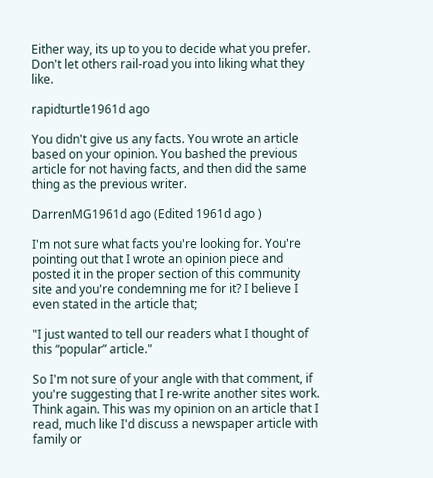Either way, its up to you to decide what you prefer. Don't let others rail-road you into liking what they like.

rapidturtle1961d ago

You didn't give us any facts. You wrote an article based on your opinion. You bashed the previous article for not having facts, and then did the same thing as the previous writer.

DarrenMG1961d ago (Edited 1961d ago )

I'm not sure what facts you're looking for. You're pointing out that I wrote an opinion piece and posted it in the proper section of this community site and you're condemning me for it? I believe I even stated in the article that;

"I just wanted to tell our readers what I thought of this “popular” article."

So I'm not sure of your angle with that comment, if you're suggesting that I re-write another sites work. Think again. This was my opinion on an article that I read, much like I'd discuss a newspaper article with family or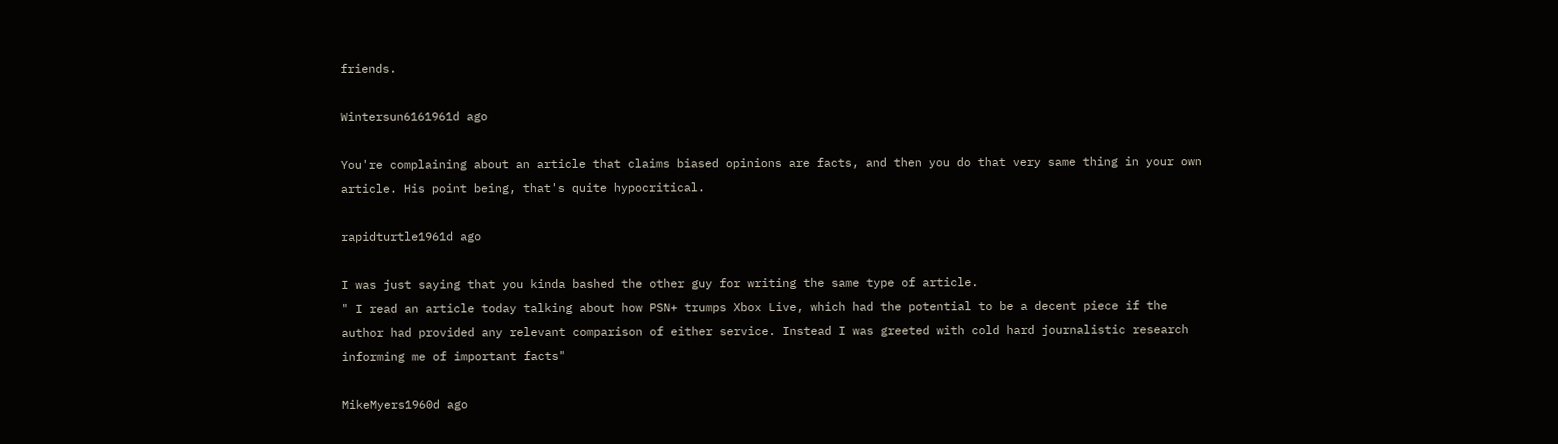friends.

Wintersun6161961d ago

You're complaining about an article that claims biased opinions are facts, and then you do that very same thing in your own article. His point being, that's quite hypocritical.

rapidturtle1961d ago

I was just saying that you kinda bashed the other guy for writing the same type of article.
" I read an article today talking about how PSN+ trumps Xbox Live, which had the potential to be a decent piece if the author had provided any relevant comparison of either service. Instead I was greeted with cold hard journalistic research informing me of important facts"

MikeMyers1960d ago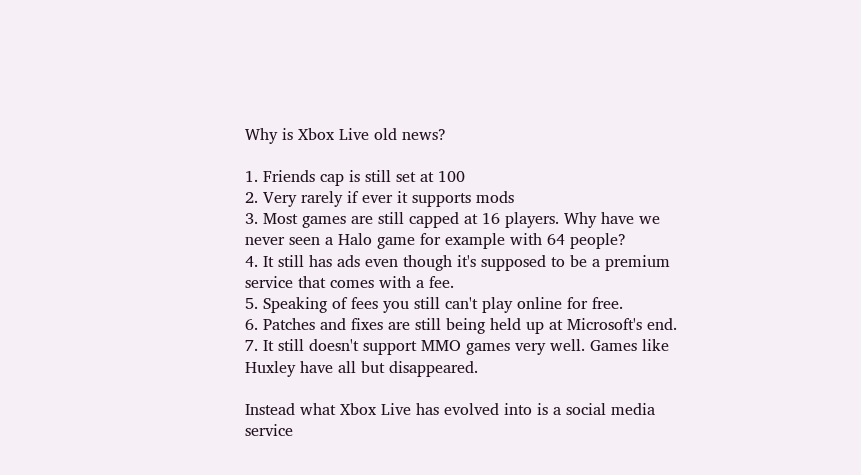Why is Xbox Live old news?

1. Friends cap is still set at 100
2. Very rarely if ever it supports mods
3. Most games are still capped at 16 players. Why have we never seen a Halo game for example with 64 people?
4. It still has ads even though it's supposed to be a premium service that comes with a fee.
5. Speaking of fees you still can't play online for free.
6. Patches and fixes are still being held up at Microsoft's end.
7. It still doesn't support MMO games very well. Games like Huxley have all but disappeared.

Instead what Xbox Live has evolved into is a social media service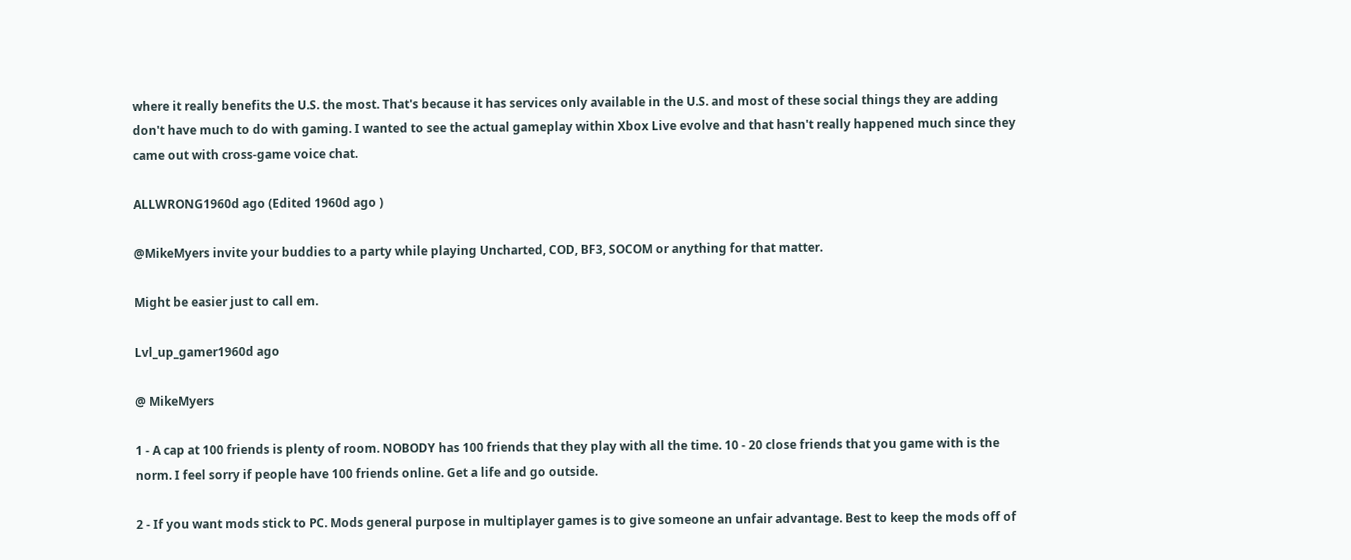where it really benefits the U.S. the most. That's because it has services only available in the U.S. and most of these social things they are adding don't have much to do with gaming. I wanted to see the actual gameplay within Xbox Live evolve and that hasn't really happened much since they came out with cross-game voice chat.

ALLWRONG1960d ago (Edited 1960d ago )

@MikeMyers invite your buddies to a party while playing Uncharted, COD, BF3, SOCOM or anything for that matter.

Might be easier just to call em.

Lvl_up_gamer1960d ago

@ MikeMyers

1 - A cap at 100 friends is plenty of room. NOBODY has 100 friends that they play with all the time. 10 - 20 close friends that you game with is the norm. I feel sorry if people have 100 friends online. Get a life and go outside.

2 - If you want mods stick to PC. Mods general purpose in multiplayer games is to give someone an unfair advantage. Best to keep the mods off of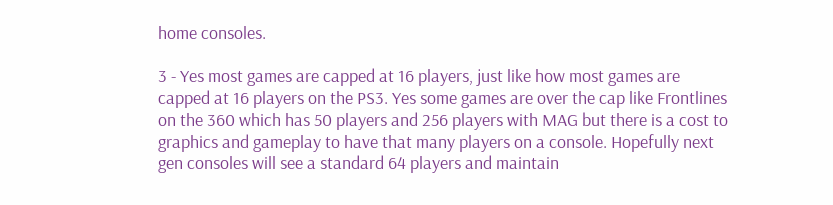home consoles.

3 - Yes most games are capped at 16 players, just like how most games are capped at 16 players on the PS3. Yes some games are over the cap like Frontlines on the 360 which has 50 players and 256 players with MAG but there is a cost to graphics and gameplay to have that many players on a console. Hopefully next gen consoles will see a standard 64 players and maintain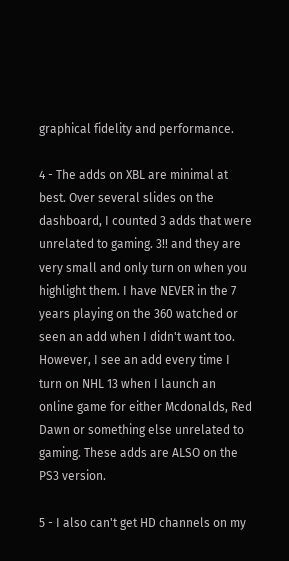graphical fidelity and performance.

4 - The adds on XBL are minimal at best. Over several slides on the dashboard, I counted 3 adds that were unrelated to gaming. 3!! and they are very small and only turn on when you highlight them. I have NEVER in the 7 years playing on the 360 watched or seen an add when I didn't want too. However, I see an add every time I turn on NHL 13 when I launch an online game for either Mcdonalds, Red Dawn or something else unrelated to gaming. These adds are ALSO on the PS3 version.

5 - I also can't get HD channels on my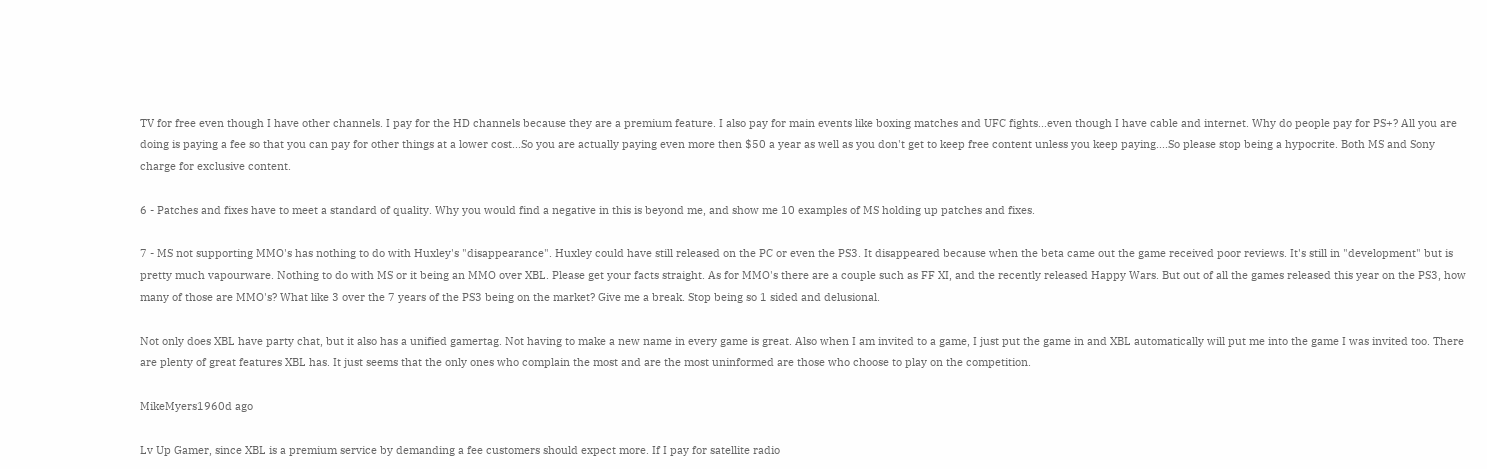TV for free even though I have other channels. I pay for the HD channels because they are a premium feature. I also pay for main events like boxing matches and UFC fights...even though I have cable and internet. Why do people pay for PS+? All you are doing is paying a fee so that you can pay for other things at a lower cost...So you are actually paying even more then $50 a year as well as you don't get to keep free content unless you keep paying....So please stop being a hypocrite. Both MS and Sony charge for exclusive content.

6 - Patches and fixes have to meet a standard of quality. Why you would find a negative in this is beyond me, and show me 10 examples of MS holding up patches and fixes.

7 - MS not supporting MMO's has nothing to do with Huxley's "disappearance". Huxley could have still released on the PC or even the PS3. It disappeared because when the beta came out the game received poor reviews. It's still in "development" but is pretty much vapourware. Nothing to do with MS or it being an MMO over XBL. Please get your facts straight. As for MMO's there are a couple such as FF XI, and the recently released Happy Wars. But out of all the games released this year on the PS3, how many of those are MMO's? What like 3 over the 7 years of the PS3 being on the market? Give me a break. Stop being so 1 sided and delusional.

Not only does XBL have party chat, but it also has a unified gamertag. Not having to make a new name in every game is great. Also when I am invited to a game, I just put the game in and XBL automatically will put me into the game I was invited too. There are plenty of great features XBL has. It just seems that the only ones who complain the most and are the most uninformed are those who choose to play on the competition.

MikeMyers1960d ago

Lv Up Gamer, since XBL is a premium service by demanding a fee customers should expect more. If I pay for satellite radio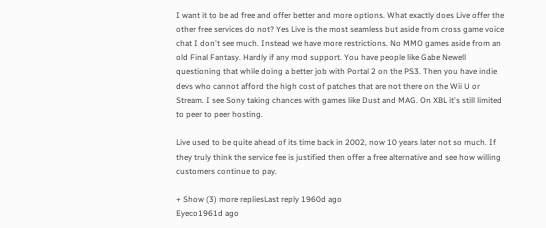I want it to be ad free and offer better and more options. What exactly does Live offer the other free services do not? Yes Live is the most seamless but aside from cross game voice chat I don't see much. Instead we have more restrictions. No MMO games aside from an old Final Fantasy. Hardly if any mod support. You have people like Gabe Newell questioning that while doing a better job with Portal 2 on the PS3. Then you have indie devs who cannot afford the high cost of patches that are not there on the Wii U or Stream. I see Sony taking chances with games like Dust and MAG. On XBL it's still limited to peer to peer hosting.

Live used to be quite ahead of its time back in 2002, now 10 years later not so much. If they truly think the service fee is justified then offer a free alternative and see how willing customers continue to pay.

+ Show (3) more repliesLast reply 1960d ago
Eyeco1961d ago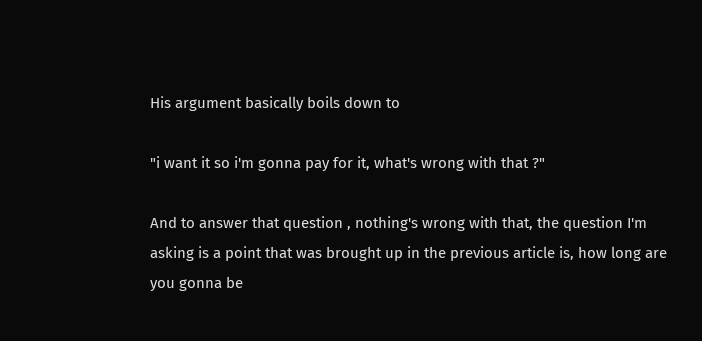His argument basically boils down to

"i want it so i'm gonna pay for it, what's wrong with that ?"

And to answer that question , nothing's wrong with that, the question I'm asking is a point that was brought up in the previous article is, how long are you gonna be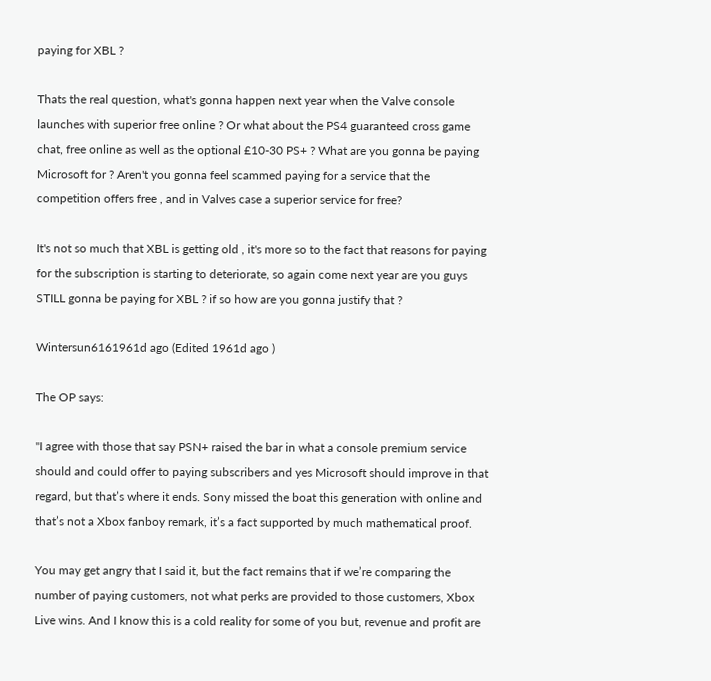paying for XBL ?

Thats the real question, what's gonna happen next year when the Valve console launches with superior free online ? Or what about the PS4 guaranteed cross game chat, free online as well as the optional £10-30 PS+ ? What are you gonna be paying Microsoft for ? Aren't you gonna feel scammed paying for a service that the competition offers free , and in Valves case a superior service for free?

It's not so much that XBL is getting old , it's more so to the fact that reasons for paying for the subscription is starting to deteriorate, so again come next year are you guys STILL gonna be paying for XBL ? if so how are you gonna justify that ?

Wintersun6161961d ago (Edited 1961d ago )

The OP says:

"I agree with those that say PSN+ raised the bar in what a console premium service should and could offer to paying subscribers and yes Microsoft should improve in that regard, but that’s where it ends. Sony missed the boat this generation with online and that’s not a Xbox fanboy remark, it’s a fact supported by much mathematical proof.

You may get angry that I said it, but the fact remains that if we’re comparing the number of paying customers, not what perks are provided to those customers, Xbox Live wins. And I know this is a cold reality for some of you but, revenue and profit are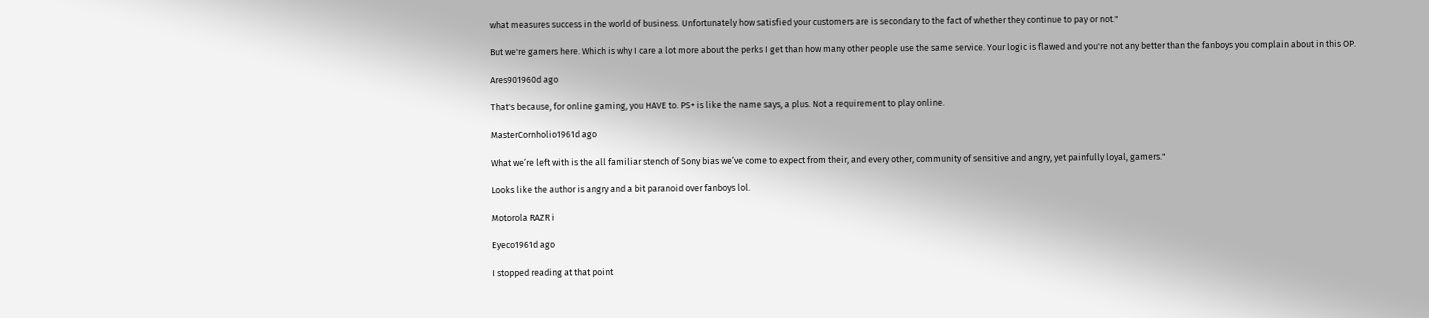what measures success in the world of business. Unfortunately how satisfied your customers are is secondary to the fact of whether they continue to pay or not."

But we're gamers here. Which is why I care a lot more about the perks I get than how many other people use the same service. Your logic is flawed and you're not any better than the fanboys you complain about in this OP.

Ares901960d ago

That's because, for online gaming, you HAVE to. PS+ is like the name says, a plus. Not a requirement to play online.

MasterCornholio1961d ago

What we’re left with is the all familiar stench of Sony bias we’ve come to expect from their, and every other, community of sensitive and angry, yet painfully loyal, gamers."

Looks like the author is angry and a bit paranoid over fanboys lol.

Motorola RAZR i

Eyeco1961d ago

I stopped reading at that point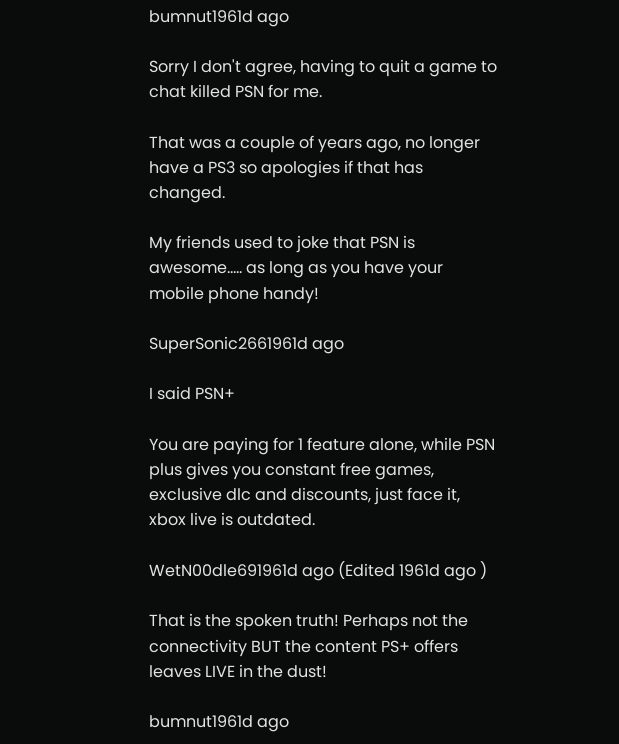bumnut1961d ago

Sorry I don't agree, having to quit a game to chat killed PSN for me.

That was a couple of years ago, no longer have a PS3 so apologies if that has changed.

My friends used to joke that PSN is awesome..... as long as you have your mobile phone handy!

SuperSonic2661961d ago

I said PSN+

You are paying for 1 feature alone, while PSN plus gives you constant free games, exclusive dlc and discounts, just face it, xbox live is outdated.

WetN00dle691961d ago (Edited 1961d ago )

That is the spoken truth! Perhaps not the connectivity BUT the content PS+ offers leaves LIVE in the dust!

bumnut1961d ago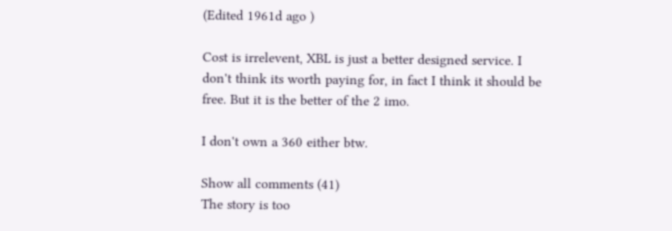(Edited 1961d ago )

Cost is irrelevent, XBL is just a better designed service. I don't think its worth paying for, in fact I think it should be free. But it is the better of the 2 imo.

I don't own a 360 either btw.

Show all comments (41)
The story is too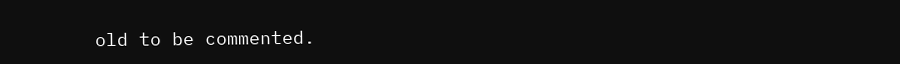old to be commented.